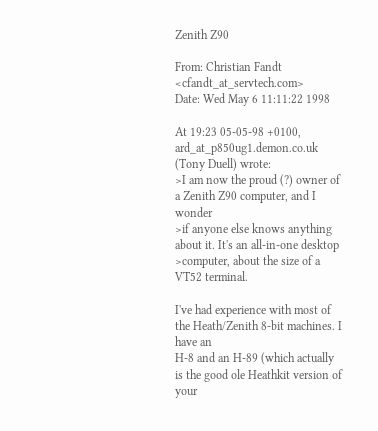Zenith Z90

From: Christian Fandt <cfandt_at_servtech.com>
Date: Wed May 6 11:11:22 1998

At 19:23 05-05-98 +0100, ard_at_p850ug1.demon.co.uk (Tony Duell) wrote:
>I am now the proud (?) owner of a Zenith Z90 computer, and I wonder
>if anyone else knows anything about it. It's an all-in-one desktop
>computer, about the size of a VT52 terminal.

I've had experience with most of the Heath/Zenith 8-bit machines. I have an
H-8 and an H-89 (which actually is the good ole Heathkit version of your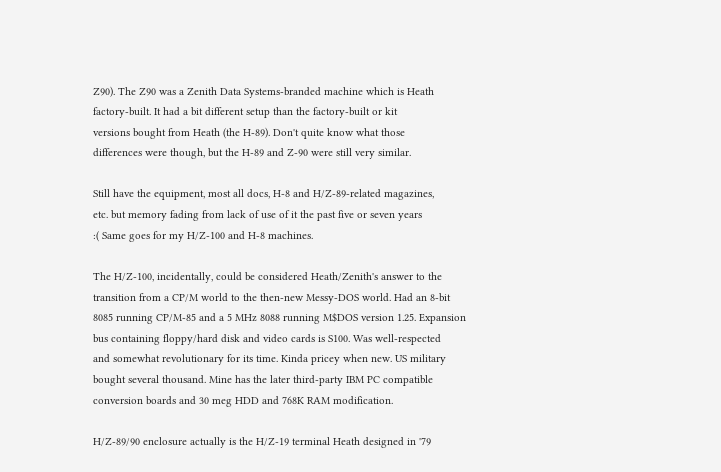Z90). The Z90 was a Zenith Data Systems-branded machine which is Heath
factory-built. It had a bit different setup than the factory-built or kit
versions bought from Heath (the H-89). Don't quite know what those
differences were though, but the H-89 and Z-90 were still very similar.

Still have the equipment, most all docs, H-8 and H/Z-89-related magazines,
etc. but memory fading from lack of use of it the past five or seven years
:( Same goes for my H/Z-100 and H-8 machines.

The H/Z-100, incidentally, could be considered Heath/Zenith's answer to the
transition from a CP/M world to the then-new Messy-DOS world. Had an 8-bit
8085 running CP/M-85 and a 5 MHz 8088 running M$DOS version 1.25. Expansion
bus containing floppy/hard disk and video cards is S100. Was well-respected
and somewhat revolutionary for its time. Kinda pricey when new. US military
bought several thousand. Mine has the later third-party IBM PC compatible
conversion boards and 30 meg HDD and 768K RAM modification.

H/Z-89/90 enclosure actually is the H/Z-19 terminal Heath designed in '79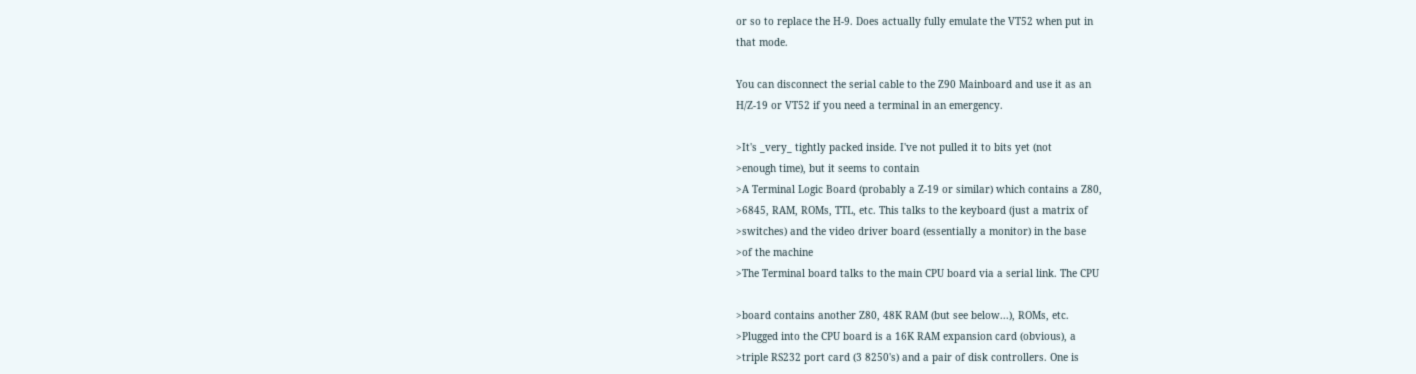or so to replace the H-9. Does actually fully emulate the VT52 when put in
that mode.

You can disconnect the serial cable to the Z90 Mainboard and use it as an
H/Z-19 or VT52 if you need a terminal in an emergency.

>It's _very_ tightly packed inside. I've not pulled it to bits yet (not
>enough time), but it seems to contain
>A Terminal Logic Board (probably a Z-19 or similar) which contains a Z80,
>6845, RAM, ROMs, TTL, etc. This talks to the keyboard (just a matrix of
>switches) and the video driver board (essentially a monitor) in the base
>of the machine
>The Terminal board talks to the main CPU board via a serial link. The CPU

>board contains another Z80, 48K RAM (but see below...), ROMs, etc.
>Plugged into the CPU board is a 16K RAM expansion card (obvious), a
>triple RS232 port card (3 8250's) and a pair of disk controllers. One is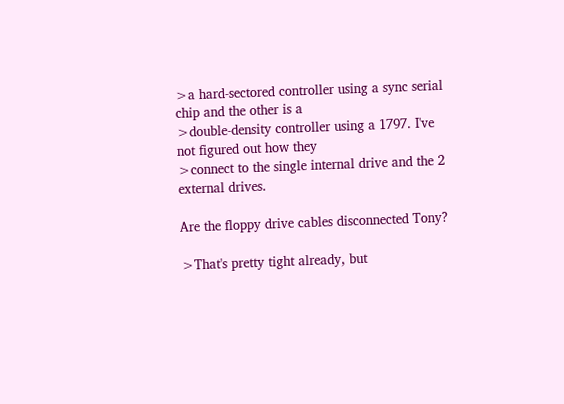>a hard-sectored controller using a sync serial chip and the other is a
>double-density controller using a 1797. I've not figured out how they
>connect to the single internal drive and the 2 external drives.

Are the floppy drive cables disconnected Tony?

>That's pretty tight already, but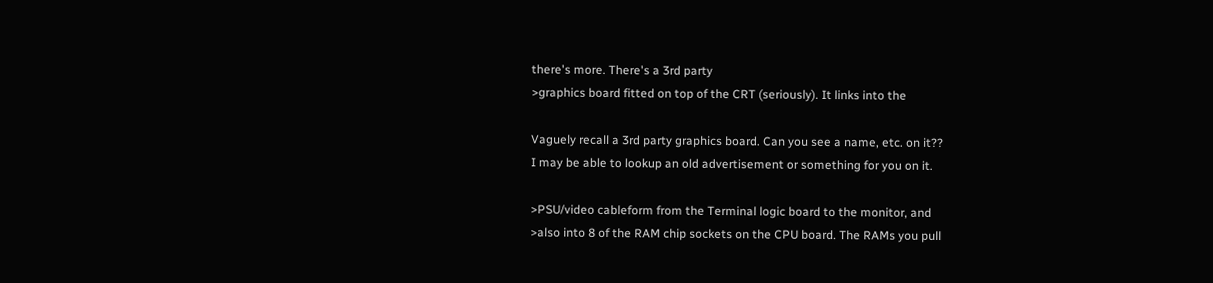there's more. There's a 3rd party
>graphics board fitted on top of the CRT (seriously). It links into the

Vaguely recall a 3rd party graphics board. Can you see a name, etc. on it??
I may be able to lookup an old advertisement or something for you on it.

>PSU/video cableform from the Terminal logic board to the monitor, and
>also into 8 of the RAM chip sockets on the CPU board. The RAMs you pull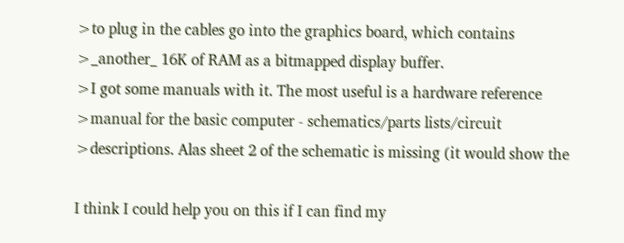>to plug in the cables go into the graphics board, which contains
>_another_ 16K of RAM as a bitmapped display buffer.
>I got some manuals with it. The most useful is a hardware reference
>manual for the basic computer - schematics/parts lists/circuit
>descriptions. Alas sheet 2 of the schematic is missing (it would show the

I think I could help you on this if I can find my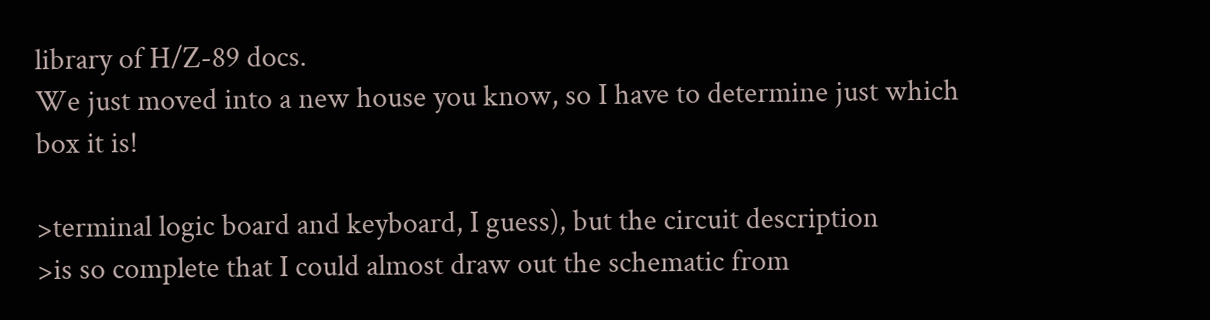library of H/Z-89 docs.
We just moved into a new house you know, so I have to determine just which
box it is!

>terminal logic board and keyboard, I guess), but the circuit description
>is so complete that I could almost draw out the schematic from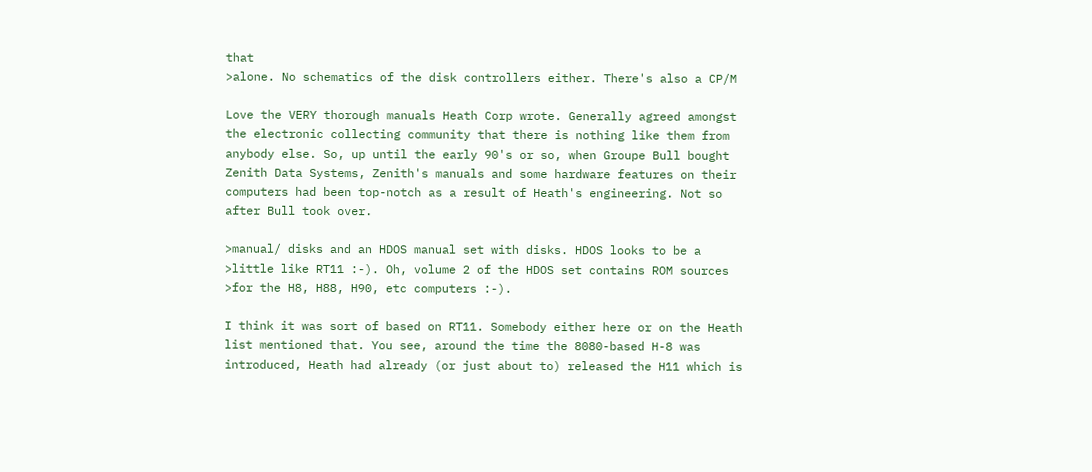that
>alone. No schematics of the disk controllers either. There's also a CP/M

Love the VERY thorough manuals Heath Corp wrote. Generally agreed amongst
the electronic collecting community that there is nothing like them from
anybody else. So, up until the early 90's or so, when Groupe Bull bought
Zenith Data Systems, Zenith's manuals and some hardware features on their
computers had been top-notch as a result of Heath's engineering. Not so
after Bull took over.

>manual/ disks and an HDOS manual set with disks. HDOS looks to be a
>little like RT11 :-). Oh, volume 2 of the HDOS set contains ROM sources
>for the H8, H88, H90, etc computers :-).

I think it was sort of based on RT11. Somebody either here or on the Heath
list mentioned that. You see, around the time the 8080-based H-8 was
introduced, Heath had already (or just about to) released the H11 which is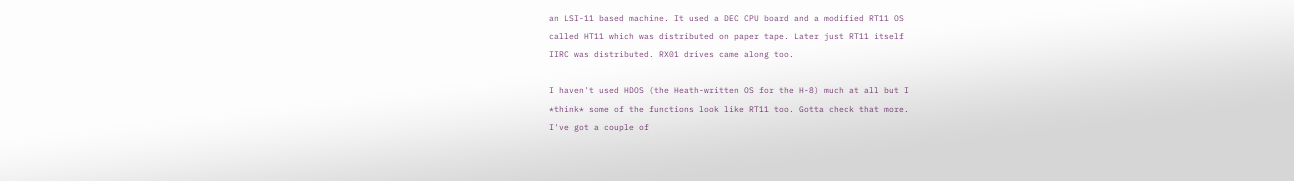an LSI-11 based machine. It used a DEC CPU board and a modified RT11 OS
called HT11 which was distributed on paper tape. Later just RT11 itself
IIRC was distributed. RX01 drives came along too.

I haven't used HDOS (the Heath-written OS for the H-8) much at all but I
*think* some of the functions look like RT11 too. Gotta check that more.
I've got a couple of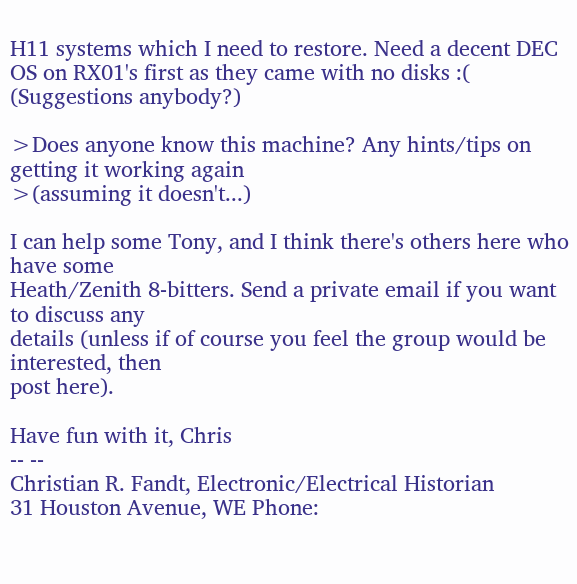H11 systems which I need to restore. Need a decent DEC
OS on RX01's first as they came with no disks :( (Suggestions anybody?)

>Does anyone know this machine? Any hints/tips on getting it working again
>(assuming it doesn't...)

I can help some Tony, and I think there's others here who have some
Heath/Zenith 8-bitters. Send a private email if you want to discuss any
details (unless if of course you feel the group would be interested, then
post here).

Have fun with it, Chris
-- --
Christian R. Fandt, Electronic/Electrical Historian
31 Houston Avenue, WE Phone: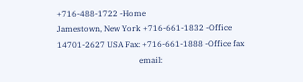+716-488-1722 -Home
Jamestown, New York +716-661-1832 -Office
14701-2627 USA Fax: +716-661-1888 -Office fax
                                         email: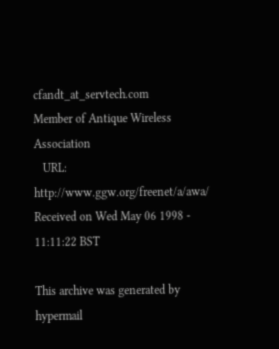cfandt_at_servtech.com
Member of Antique Wireless Association
   URL: http://www.ggw.org/freenet/a/awa/
Received on Wed May 06 1998 - 11:11:22 BST

This archive was generated by hypermail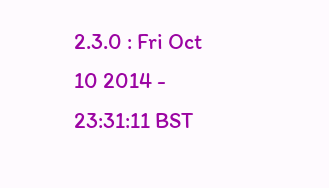2.3.0 : Fri Oct 10 2014 - 23:31:11 BST